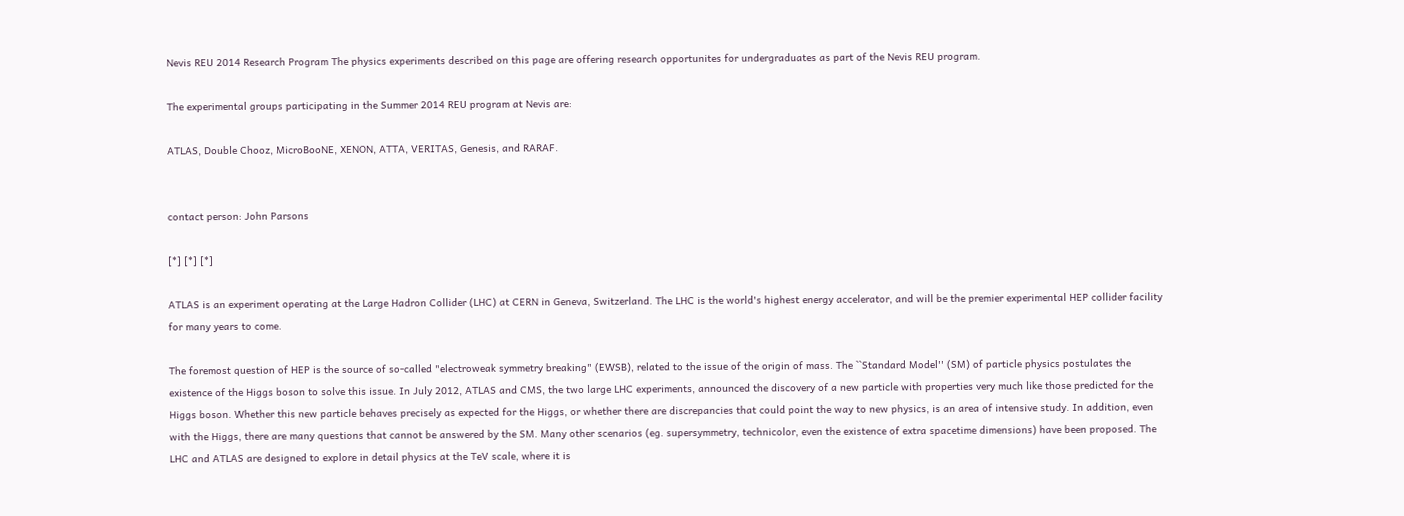Nevis REU 2014 Research Program The physics experiments described on this page are offering research opportunites for undergraduates as part of the Nevis REU program.

The experimental groups participating in the Summer 2014 REU program at Nevis are:

ATLAS, Double Chooz, MicroBooNE, XENON, ATTA, VERITAS, Genesis, and RARAF.


contact person: John Parsons

[*] [*] [*]

ATLAS is an experiment operating at the Large Hadron Collider (LHC) at CERN in Geneva, Switzerland. The LHC is the world's highest energy accelerator, and will be the premier experimental HEP collider facility for many years to come.

The foremost question of HEP is the source of so-called "electroweak symmetry breaking" (EWSB), related to the issue of the origin of mass. The ``Standard Model'' (SM) of particle physics postulates the existence of the Higgs boson to solve this issue. In July 2012, ATLAS and CMS, the two large LHC experiments, announced the discovery of a new particle with properties very much like those predicted for the Higgs boson. Whether this new particle behaves precisely as expected for the Higgs, or whether there are discrepancies that could point the way to new physics, is an area of intensive study. In addition, even with the Higgs, there are many questions that cannot be answered by the SM. Many other scenarios (eg. supersymmetry, technicolor, even the existence of extra spacetime dimensions) have been proposed. The LHC and ATLAS are designed to explore in detail physics at the TeV scale, where it is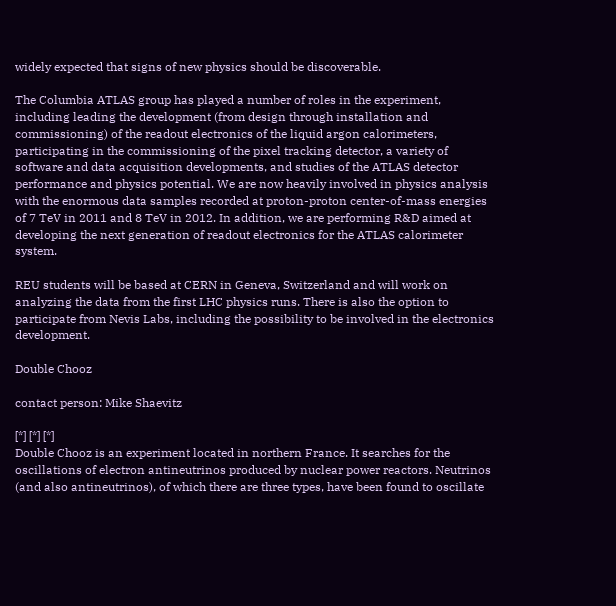widely expected that signs of new physics should be discoverable.

The Columbia ATLAS group has played a number of roles in the experiment, including leading the development (from design through installation and commissioning) of the readout electronics of the liquid argon calorimeters, participating in the commissioning of the pixel tracking detector, a variety of software and data acquisition developments, and studies of the ATLAS detector performance and physics potential. We are now heavily involved in physics analysis with the enormous data samples recorded at proton-proton center-of-mass energies of 7 TeV in 2011 and 8 TeV in 2012. In addition, we are performing R&D aimed at developing the next generation of readout electronics for the ATLAS calorimeter system.

REU students will be based at CERN in Geneva, Switzerland and will work on analyzing the data from the first LHC physics runs. There is also the option to participate from Nevis Labs, including the possibility to be involved in the electronics development.

Double Chooz

contact person: Mike Shaevitz

[*] [*] [*]
Double Chooz is an experiment located in northern France. It searches for the oscillations of electron antineutrinos produced by nuclear power reactors. Neutrinos (and also antineutrinos), of which there are three types, have been found to oscillate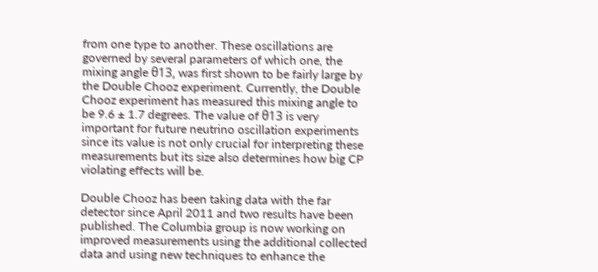from one type to another. These oscillations are governed by several parameters of which one, the mixing angle θ13, was first shown to be fairly large by the Double Chooz experiment. Currently, the Double Chooz experiment has measured this mixing angle to be 9.6 ± 1.7 degrees. The value of θ13 is very important for future neutrino oscillation experiments since its value is not only crucial for interpreting these measurements but its size also determines how big CP violating effects will be.

Double Chooz has been taking data with the far detector since April 2011 and two results have been published. The Columbia group is now working on improved measurements using the additional collected data and using new techniques to enhance the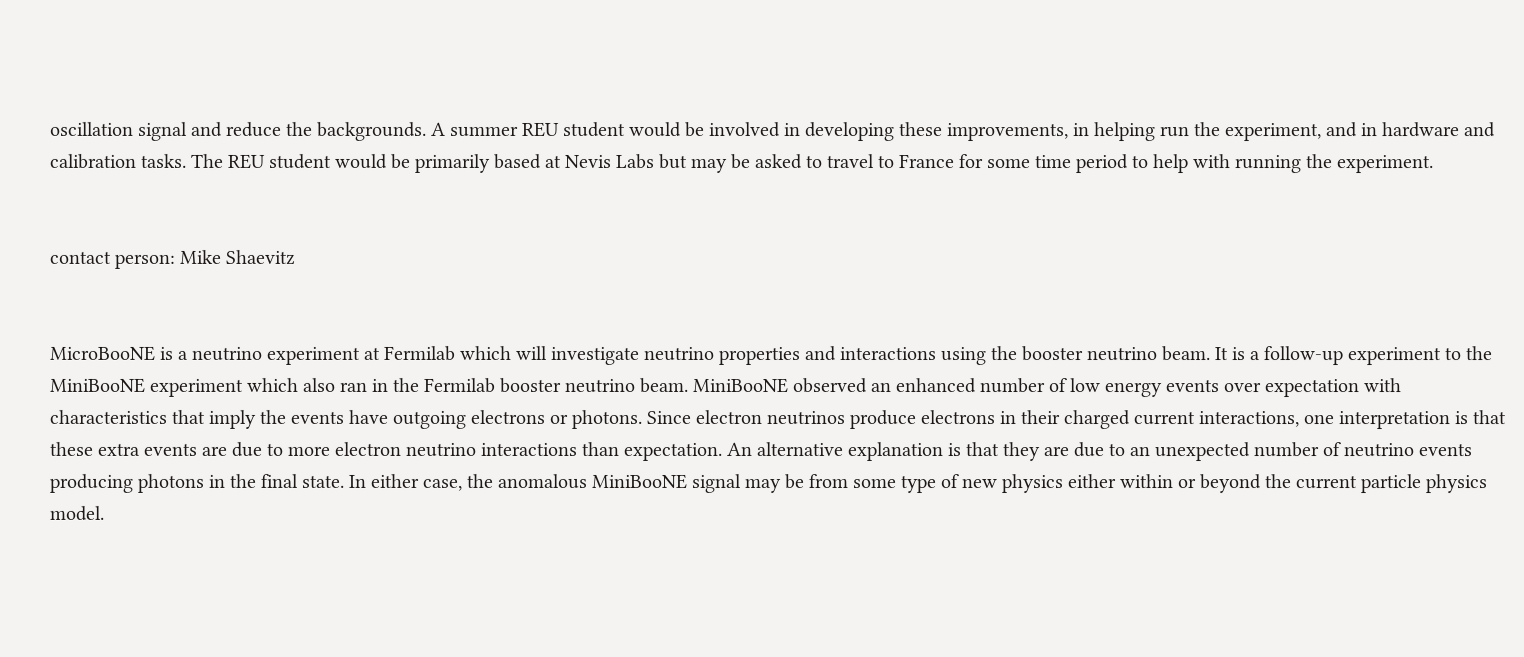oscillation signal and reduce the backgrounds. A summer REU student would be involved in developing these improvements, in helping run the experiment, and in hardware and calibration tasks. The REU student would be primarily based at Nevis Labs but may be asked to travel to France for some time period to help with running the experiment.


contact person: Mike Shaevitz


MicroBooNE is a neutrino experiment at Fermilab which will investigate neutrino properties and interactions using the booster neutrino beam. It is a follow-up experiment to the MiniBooNE experiment which also ran in the Fermilab booster neutrino beam. MiniBooNE observed an enhanced number of low energy events over expectation with characteristics that imply the events have outgoing electrons or photons. Since electron neutrinos produce electrons in their charged current interactions, one interpretation is that these extra events are due to more electron neutrino interactions than expectation. An alternative explanation is that they are due to an unexpected number of neutrino events producing photons in the final state. In either case, the anomalous MiniBooNE signal may be from some type of new physics either within or beyond the current particle physics model.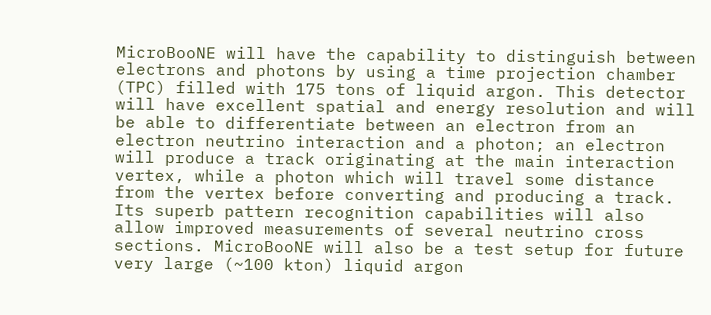MicroBooNE will have the capability to distinguish between electrons and photons by using a time projection chamber (TPC) filled with 175 tons of liquid argon. This detector will have excellent spatial and energy resolution and will be able to differentiate between an electron from an electron neutrino interaction and a photon; an electron will produce a track originating at the main interaction vertex, while a photon which will travel some distance from the vertex before converting and producing a track. Its superb pattern recognition capabilities will also allow improved measurements of several neutrino cross sections. MicroBooNE will also be a test setup for future very large (~100 kton) liquid argon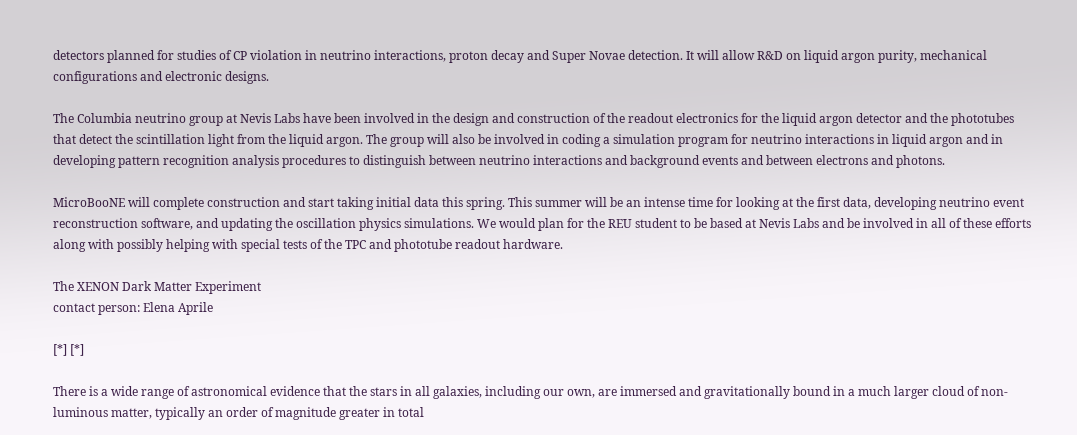detectors planned for studies of CP violation in neutrino interactions, proton decay and Super Novae detection. It will allow R&D on liquid argon purity, mechanical configurations and electronic designs.

The Columbia neutrino group at Nevis Labs have been involved in the design and construction of the readout electronics for the liquid argon detector and the phototubes that detect the scintillation light from the liquid argon. The group will also be involved in coding a simulation program for neutrino interactions in liquid argon and in developing pattern recognition analysis procedures to distinguish between neutrino interactions and background events and between electrons and photons.

MicroBooNE will complete construction and start taking initial data this spring. This summer will be an intense time for looking at the first data, developing neutrino event reconstruction software, and updating the oscillation physics simulations. We would plan for the REU student to be based at Nevis Labs and be involved in all of these efforts along with possibly helping with special tests of the TPC and phototube readout hardware.

The XENON Dark Matter Experiment
contact person: Elena Aprile

[*] [*]

There is a wide range of astronomical evidence that the stars in all galaxies, including our own, are immersed and gravitationally bound in a much larger cloud of non-luminous matter, typically an order of magnitude greater in total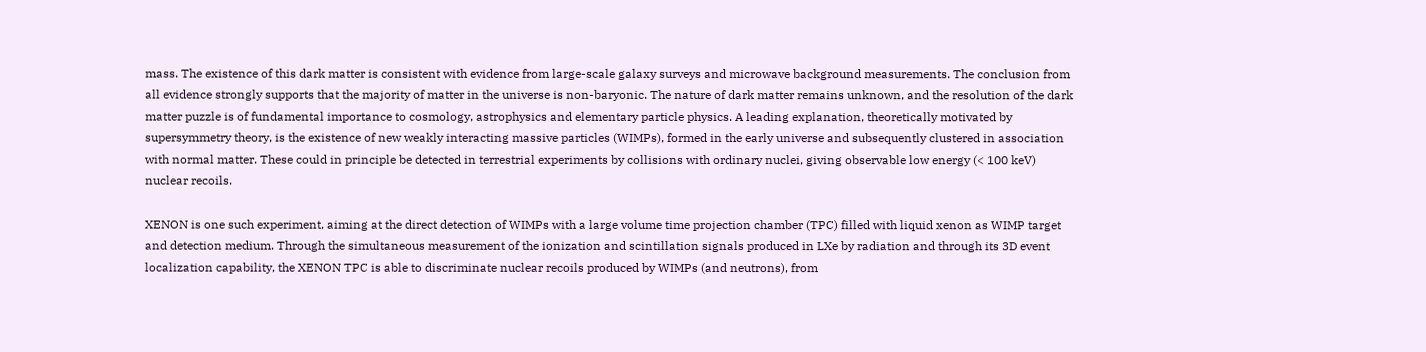mass. The existence of this dark matter is consistent with evidence from large-scale galaxy surveys and microwave background measurements. The conclusion from all evidence strongly supports that the majority of matter in the universe is non-baryonic. The nature of dark matter remains unknown, and the resolution of the dark matter puzzle is of fundamental importance to cosmology, astrophysics and elementary particle physics. A leading explanation, theoretically motivated by supersymmetry theory, is the existence of new weakly interacting massive particles (WIMPs), formed in the early universe and subsequently clustered in association with normal matter. These could in principle be detected in terrestrial experiments by collisions with ordinary nuclei, giving observable low energy (< 100 keV) nuclear recoils.

XENON is one such experiment, aiming at the direct detection of WIMPs with a large volume time projection chamber (TPC) filled with liquid xenon as WIMP target and detection medium. Through the simultaneous measurement of the ionization and scintillation signals produced in LXe by radiation and through its 3D event localization capability, the XENON TPC is able to discriminate nuclear recoils produced by WIMPs (and neutrons), from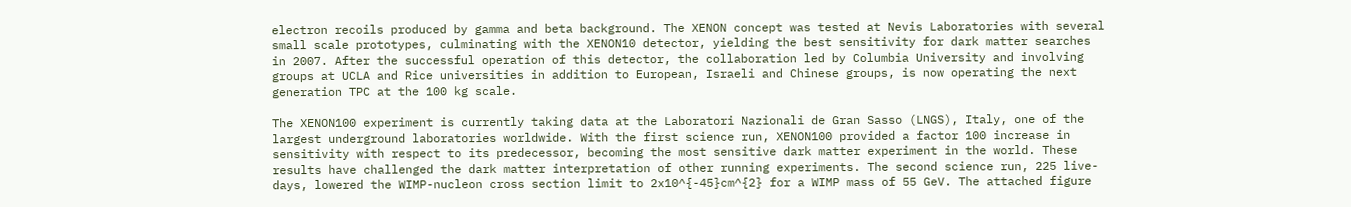electron recoils produced by gamma and beta background. The XENON concept was tested at Nevis Laboratories with several small scale prototypes, culminating with the XENON10 detector, yielding the best sensitivity for dark matter searches in 2007. After the successful operation of this detector, the collaboration led by Columbia University and involving groups at UCLA and Rice universities in addition to European, Israeli and Chinese groups, is now operating the next generation TPC at the 100 kg scale.

The XENON100 experiment is currently taking data at the Laboratori Nazionali de Gran Sasso (LNGS), Italy, one of the largest underground laboratories worldwide. With the first science run, XENON100 provided a factor 100 increase in sensitivity with respect to its predecessor, becoming the most sensitive dark matter experiment in the world. These results have challenged the dark matter interpretation of other running experiments. The second science run, 225 live-days, lowered the WIMP-nucleon cross section limit to 2x10^{-45}cm^{2} for a WIMP mass of 55 GeV. The attached figure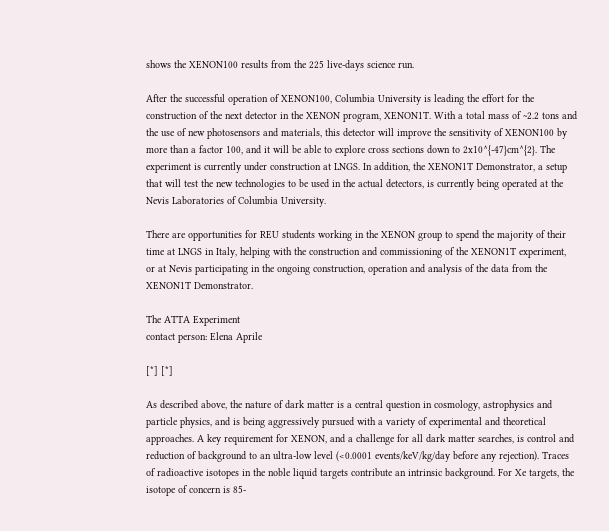shows the XENON100 results from the 225 live-days science run.

After the successful operation of XENON100, Columbia University is leading the effort for the construction of the next detector in the XENON program, XENON1T. With a total mass of ~2.2 tons and the use of new photosensors and materials, this detector will improve the sensitivity of XENON100 by more than a factor 100, and it will be able to explore cross sections down to 2x10^{-47}cm^{2}. The experiment is currently under construction at LNGS. In addition, the XENON1T Demonstrator, a setup that will test the new technologies to be used in the actual detectors, is currently being operated at the Nevis Laboratories of Columbia University.

There are opportunities for REU students working in the XENON group to spend the majority of their time at LNGS in Italy, helping with the construction and commissioning of the XENON1T experiment, or at Nevis participating in the ongoing construction, operation and analysis of the data from the XENON1T Demonstrator.

The ATTA Experiment
contact person: Elena Aprile

[*] [*]

As described above, the nature of dark matter is a central question in cosmology, astrophysics and particle physics, and is being aggressively pursued with a variety of experimental and theoretical approaches. A key requirement for XENON, and a challenge for all dark matter searches, is control and reduction of background to an ultra-low level (<0.0001 events/keV/kg/day before any rejection). Traces of radioactive isotopes in the noble liquid targets contribute an intrinsic background. For Xe targets, the isotope of concern is 85-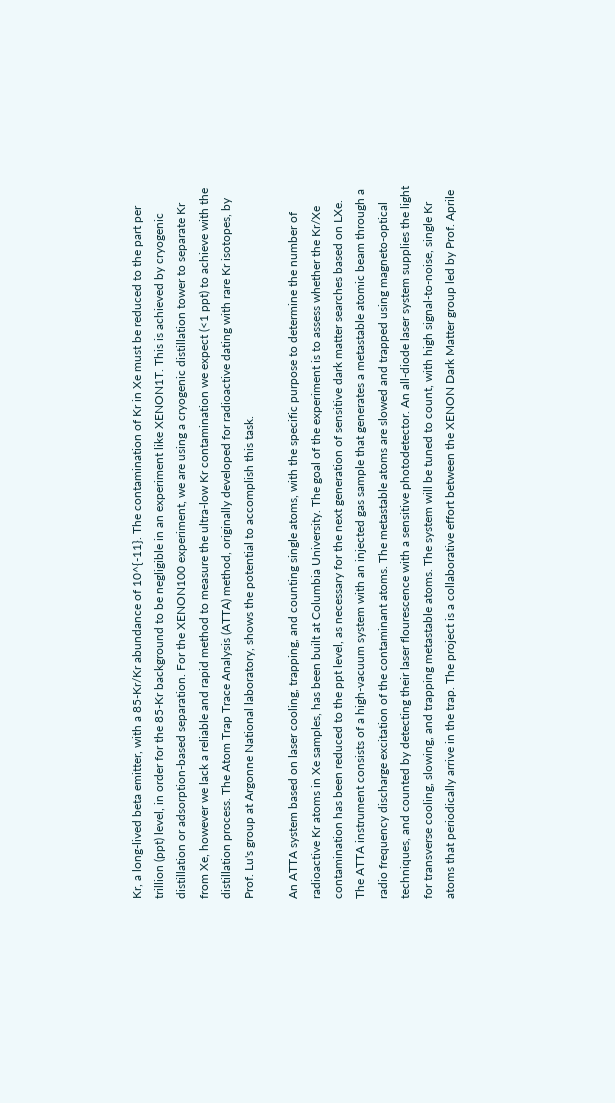Kr, a long-lived beta emitter, with a 85-Kr/Kr abundance of 10^{-11}. The contamination of Kr in Xe must be reduced to the part per trillion (ppt) level, in order for the 85-Kr background to be negligible in an experiment like XENON1T. This is achieved by cryogenic distillation or adsorption-based separation. For the XENON100 experiment, we are using a cryogenic distillation tower to separate Kr from Xe, however we lack a reliable and rapid method to measure the ultra-low Kr contamination we expect (<1 ppt) to achieve with the distillation process. The Atom Trap Trace Analysis (ATTA) method, originally developed for radioactive dating with rare Kr isotopes, by Prof. Lu's group at Argonne National laboratory, shows the potential to accomplish this task.

An ATTA system based on laser cooling, trapping, and counting single atoms, with the specific purpose to determine the number of radioactive Kr atoms in Xe samples, has been built at Columbia University. The goal of the experiment is to assess whether the Kr/Xe contamination has been reduced to the ppt level, as necessary for the next generation of sensitive dark matter searches based on LXe. The ATTA instrument consists of a high-vacuum system with an injected gas sample that generates a metastable atomic beam through a radio frequency discharge excitation of the contaminant atoms. The metastable atoms are slowed and trapped using magneto-optical techniques, and counted by detecting their laser flourescence with a sensitive photodetector. An all-diode laser system supplies the light for transverse cooling, slowing, and trapping metastable atoms. The system will be tuned to count, with high signal-to-noise, single Kr atoms that periodically arrive in the trap. The project is a collaborative effort between the XENON Dark Matter group led by Prof. Aprile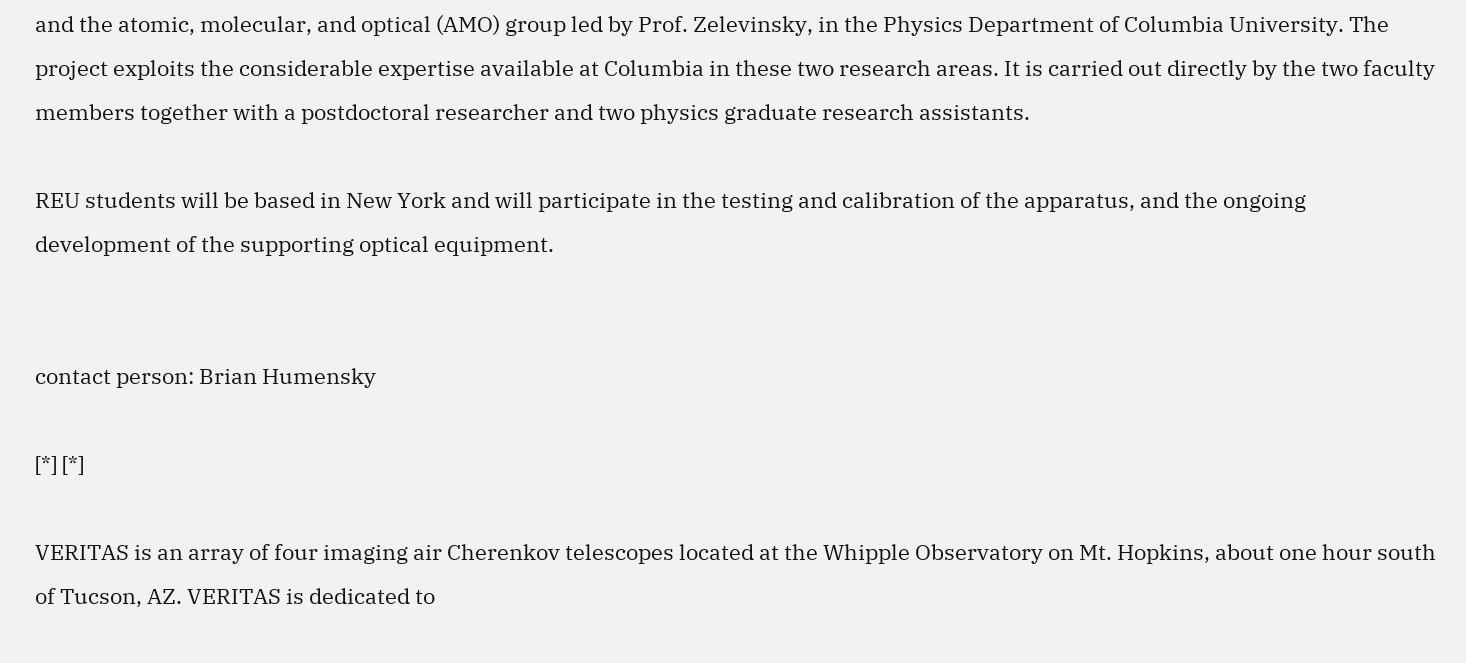and the atomic, molecular, and optical (AMO) group led by Prof. Zelevinsky, in the Physics Department of Columbia University. The project exploits the considerable expertise available at Columbia in these two research areas. It is carried out directly by the two faculty members together with a postdoctoral researcher and two physics graduate research assistants.

REU students will be based in New York and will participate in the testing and calibration of the apparatus, and the ongoing development of the supporting optical equipment.


contact person: Brian Humensky

[*] [*]

VERITAS is an array of four imaging air Cherenkov telescopes located at the Whipple Observatory on Mt. Hopkins, about one hour south of Tucson, AZ. VERITAS is dedicated to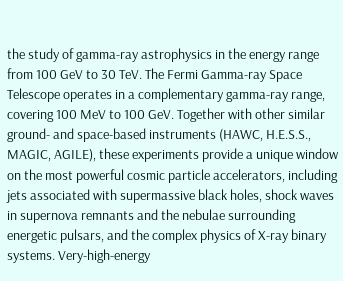the study of gamma-ray astrophysics in the energy range from 100 GeV to 30 TeV. The Fermi Gamma-ray Space Telescope operates in a complementary gamma-ray range, covering 100 MeV to 100 GeV. Together with other similar ground- and space-based instruments (HAWC, H.E.S.S., MAGIC, AGILE), these experiments provide a unique window on the most powerful cosmic particle accelerators, including jets associated with supermassive black holes, shock waves in supernova remnants and the nebulae surrounding energetic pulsars, and the complex physics of X-ray binary systems. Very-high-energy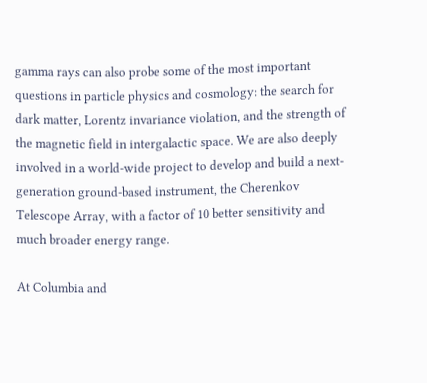gamma rays can also probe some of the most important questions in particle physics and cosmology: the search for dark matter, Lorentz invariance violation, and the strength of the magnetic field in intergalactic space. We are also deeply involved in a world-wide project to develop and build a next-generation ground-based instrument, the Cherenkov Telescope Array, with a factor of 10 better sensitivity and much broader energy range.

At Columbia and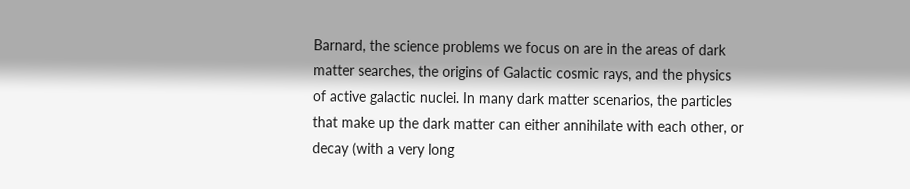Barnard, the science problems we focus on are in the areas of dark matter searches, the origins of Galactic cosmic rays, and the physics of active galactic nuclei. In many dark matter scenarios, the particles that make up the dark matter can either annihilate with each other, or decay (with a very long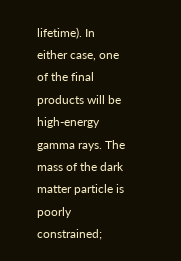lifetime). In either case, one of the final products will be high-energy gamma rays. The mass of the dark matter particle is poorly constrained;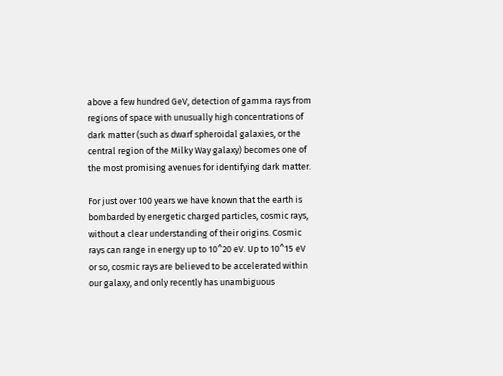above a few hundred GeV, detection of gamma rays from regions of space with unusually high concentrations of dark matter (such as dwarf spheroidal galaxies, or the central region of the Milky Way galaxy) becomes one of the most promising avenues for identifying dark matter.

For just over 100 years we have known that the earth is bombarded by energetic charged particles, cosmic rays, without a clear understanding of their origins. Cosmic rays can range in energy up to 10^20 eV. Up to 10^15 eV or so, cosmic rays are believed to be accelerated within our galaxy, and only recently has unambiguous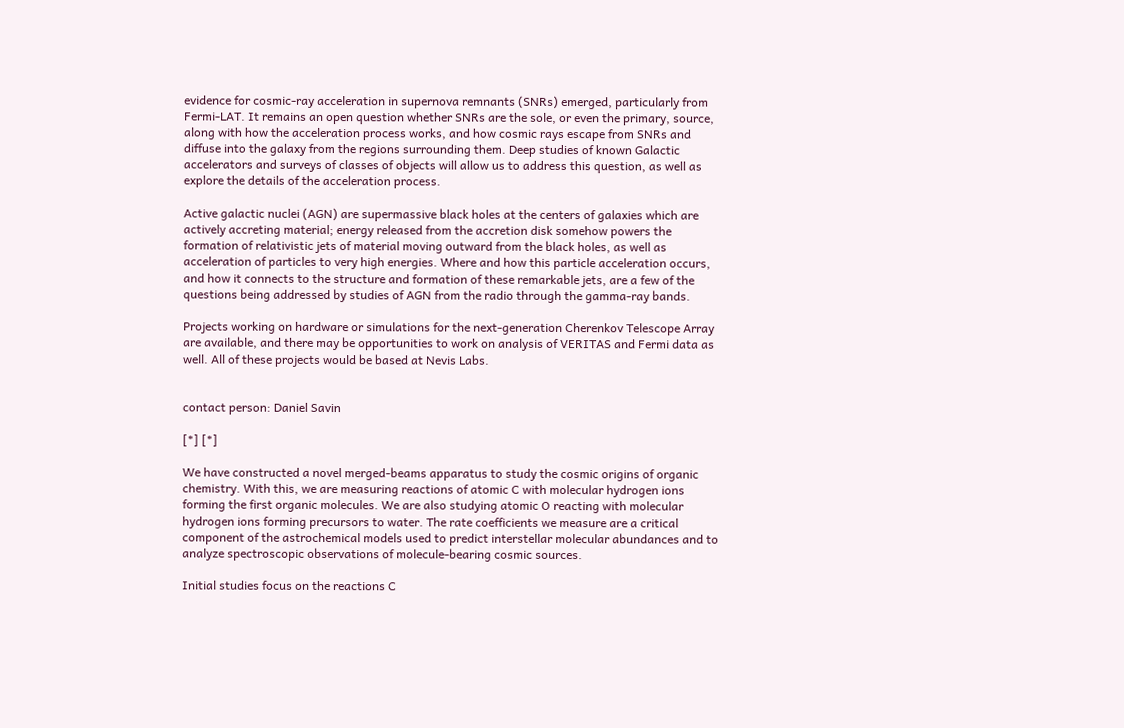evidence for cosmic-ray acceleration in supernova remnants (SNRs) emerged, particularly from Fermi-LAT. It remains an open question whether SNRs are the sole, or even the primary, source, along with how the acceleration process works, and how cosmic rays escape from SNRs and diffuse into the galaxy from the regions surrounding them. Deep studies of known Galactic accelerators and surveys of classes of objects will allow us to address this question, as well as explore the details of the acceleration process.

Active galactic nuclei (AGN) are supermassive black holes at the centers of galaxies which are actively accreting material; energy released from the accretion disk somehow powers the formation of relativistic jets of material moving outward from the black holes, as well as acceleration of particles to very high energies. Where and how this particle acceleration occurs, and how it connects to the structure and formation of these remarkable jets, are a few of the questions being addressed by studies of AGN from the radio through the gamma-ray bands.

Projects working on hardware or simulations for the next-generation Cherenkov Telescope Array are available, and there may be opportunities to work on analysis of VERITAS and Fermi data as well. All of these projects would be based at Nevis Labs.


contact person: Daniel Savin

[*] [*]

We have constructed a novel merged-beams apparatus to study the cosmic origins of organic chemistry. With this, we are measuring reactions of atomic C with molecular hydrogen ions forming the first organic molecules. We are also studying atomic O reacting with molecular hydrogen ions forming precursors to water. The rate coefficients we measure are a critical component of the astrochemical models used to predict interstellar molecular abundances and to analyze spectroscopic observations of molecule-bearing cosmic sources.

Initial studies focus on the reactions C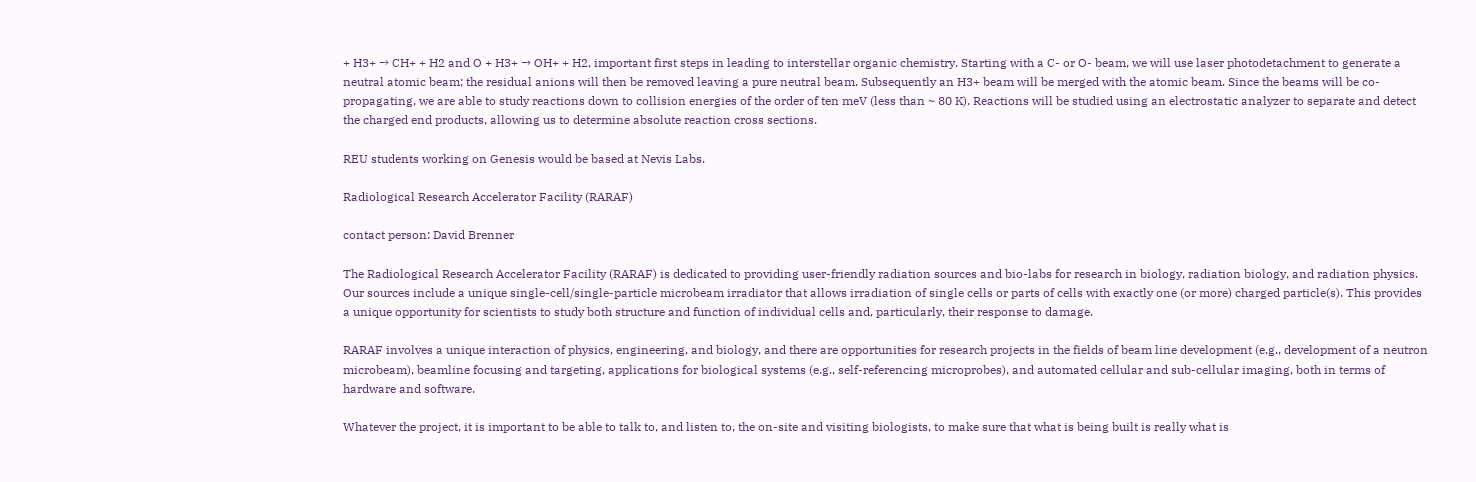+ H3+ → CH+ + H2 and O + H3+ → OH+ + H2, important first steps in leading to interstellar organic chemistry. Starting with a C- or O- beam, we will use laser photodetachment to generate a neutral atomic beam; the residual anions will then be removed leaving a pure neutral beam. Subsequently an H3+ beam will be merged with the atomic beam. Since the beams will be co-propagating, we are able to study reactions down to collision energies of the order of ten meV (less than ~ 80 K). Reactions will be studied using an electrostatic analyzer to separate and detect the charged end products, allowing us to determine absolute reaction cross sections.

REU students working on Genesis would be based at Nevis Labs.

Radiological Research Accelerator Facility (RARAF)

contact person: David Brenner

The Radiological Research Accelerator Facility (RARAF) is dedicated to providing user-friendly radiation sources and bio-labs for research in biology, radiation biology, and radiation physics. Our sources include a unique single-cell/single-particle microbeam irradiator that allows irradiation of single cells or parts of cells with exactly one (or more) charged particle(s). This provides a unique opportunity for scientists to study both structure and function of individual cells and, particularly, their response to damage.

RARAF involves a unique interaction of physics, engineering, and biology, and there are opportunities for research projects in the fields of beam line development (e.g., development of a neutron microbeam), beamline focusing and targeting, applications for biological systems (e.g., self-referencing microprobes), and automated cellular and sub-cellular imaging, both in terms of hardware and software.

Whatever the project, it is important to be able to talk to, and listen to, the on-site and visiting biologists, to make sure that what is being built is really what is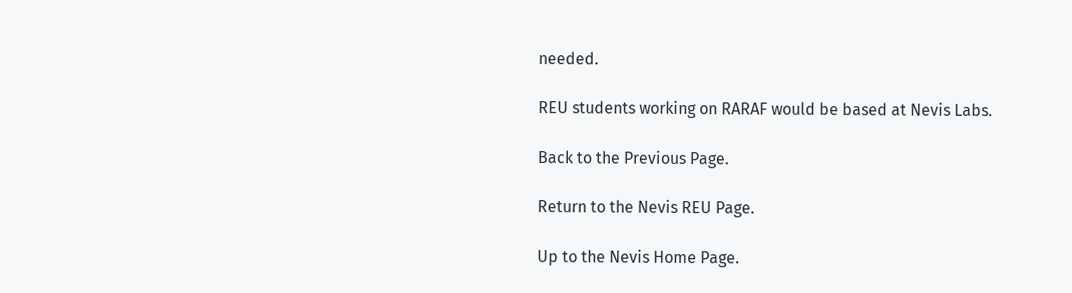needed.

REU students working on RARAF would be based at Nevis Labs.

Back to the Previous Page.

Return to the Nevis REU Page.

Up to the Nevis Home Page.